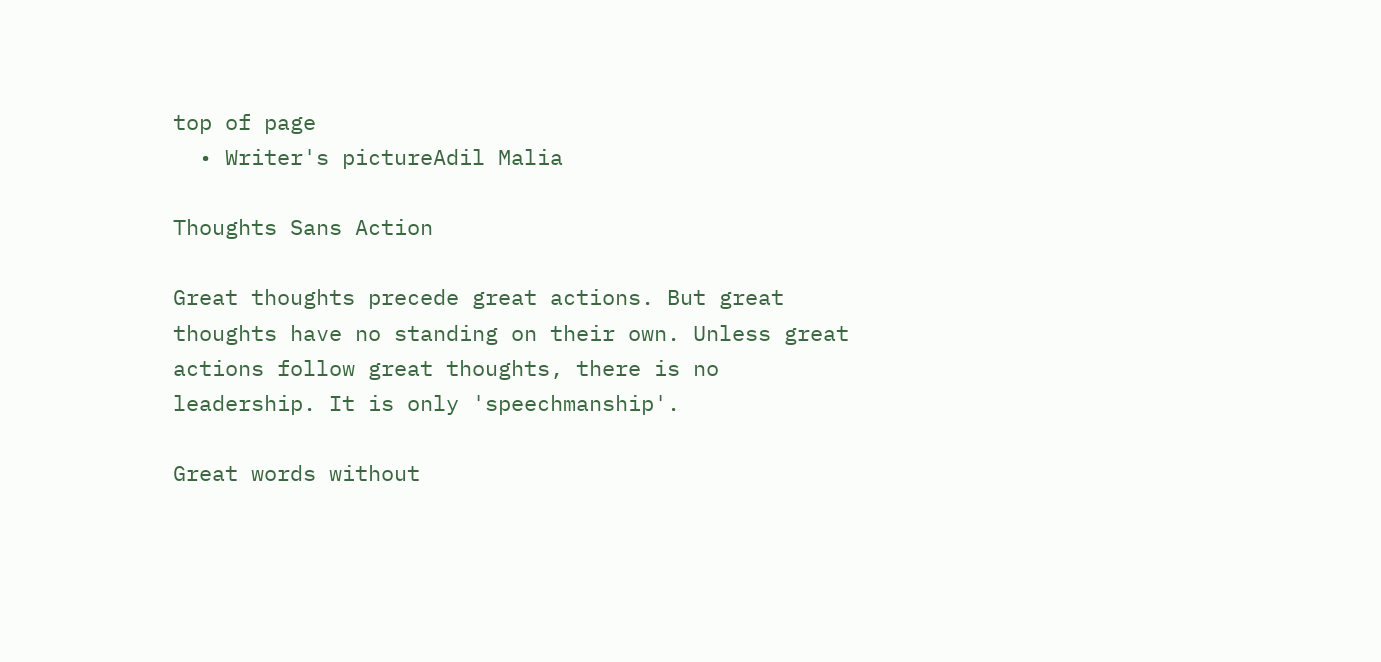top of page
  • Writer's pictureAdil Malia

Thoughts Sans Action

Great thoughts precede great actions. But great thoughts have no standing on their own. Unless great actions follow great thoughts, there is no leadership. It is only 'speechmanship'.

Great words without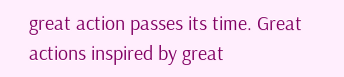great action passes its time. Great actions inspired by great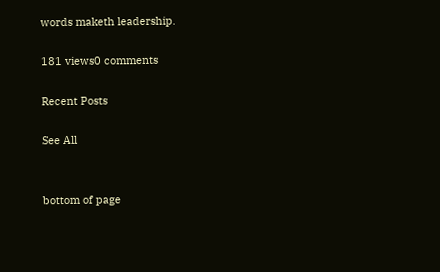words maketh leadership.

181 views0 comments

Recent Posts

See All


bottom of page